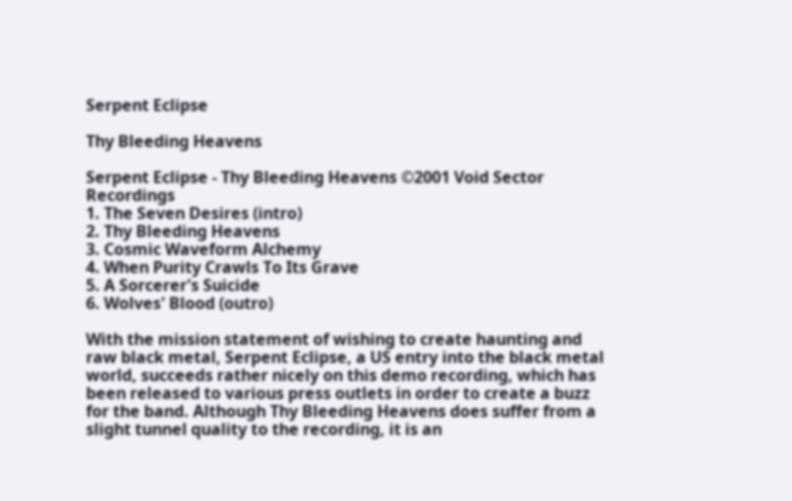Serpent Eclipse

Thy Bleeding Heavens

Serpent Eclipse - Thy Bleeding Heavens ©2001 Void Sector Recordings
1. The Seven Desires (intro)
2. Thy Bleeding Heavens
3. Cosmic Waveform Alchemy
4. When Purity Crawls To Its Grave
5. A Sorcerer's Suicide
6. Wolves' Blood (outro)

With the mission statement of wishing to create haunting and raw black metal, Serpent Eclipse, a US entry into the black metal world, succeeds rather nicely on this demo recording, which has been released to various press outlets in order to create a buzz for the band. Although Thy Bleeding Heavens does suffer from a slight tunnel quality to the recording, it is an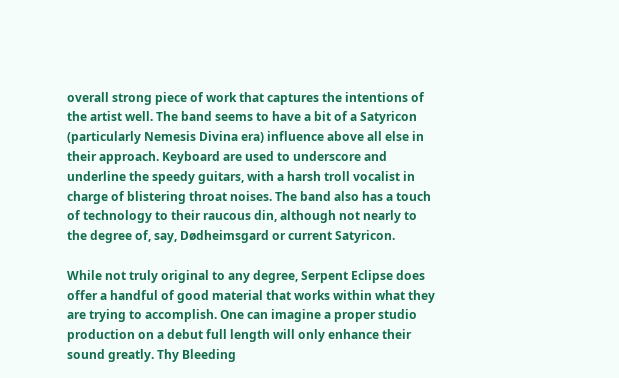overall strong piece of work that captures the intentions of the artist well. The band seems to have a bit of a Satyricon (particularly Nemesis Divina era) influence above all else in their approach. Keyboard are used to underscore and underline the speedy guitars, with a harsh troll vocalist in charge of blistering throat noises. The band also has a touch of technology to their raucous din, although not nearly to the degree of, say, Dødheimsgard or current Satyricon.

While not truly original to any degree, Serpent Eclipse does offer a handful of good material that works within what they are trying to accomplish. One can imagine a proper studio production on a debut full length will only enhance their sound greatly. Thy Bleeding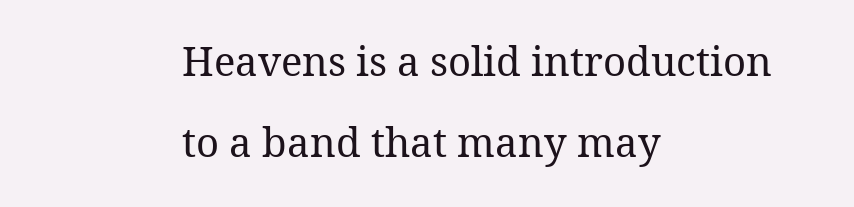Heavens is a solid introduction to a band that many may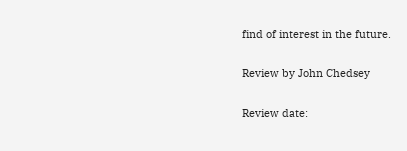find of interest in the future.

Review by John Chedsey

Review date: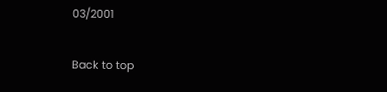03/2001

Back to top